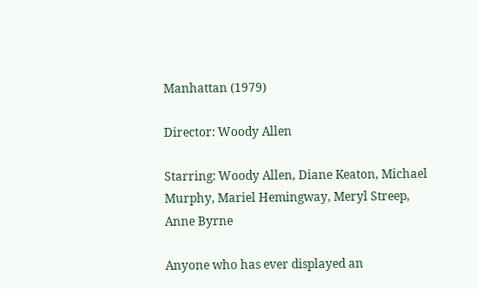Manhattan (1979)

Director: Woody Allen

Starring: Woody Allen, Diane Keaton, Michael Murphy, Mariel Hemingway, Meryl Streep, Anne Byrne

Anyone who has ever displayed an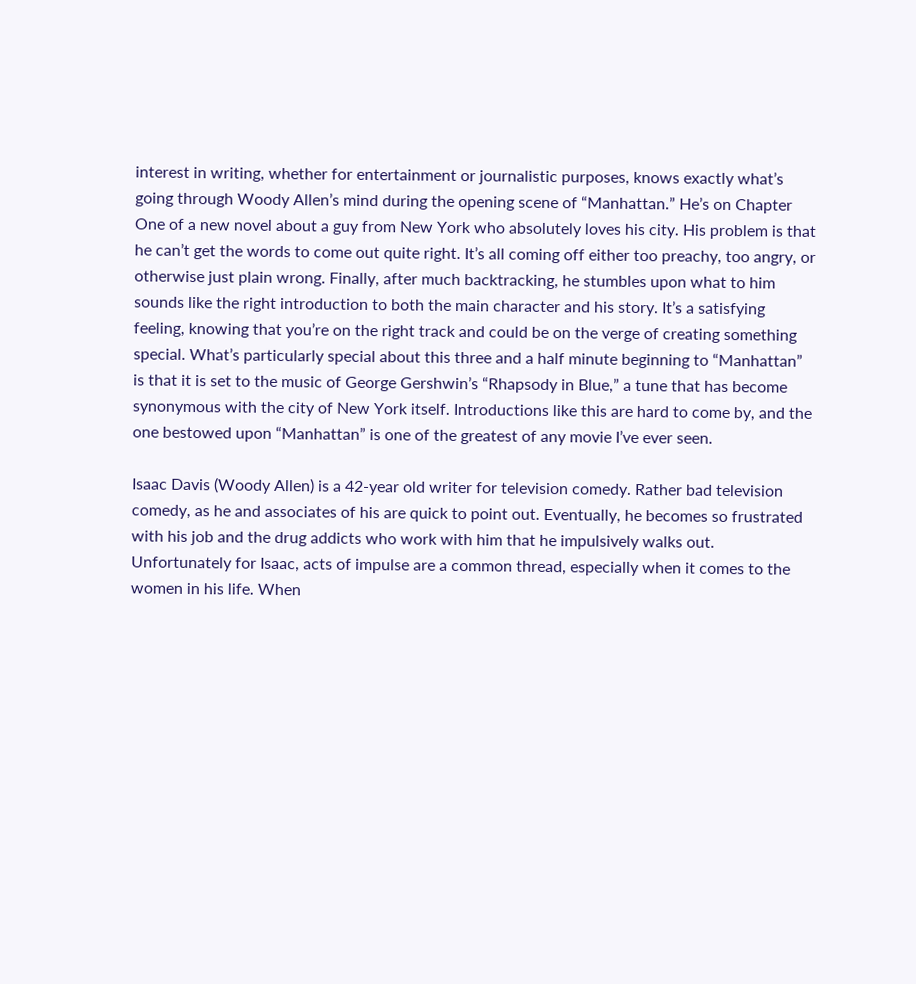interest in writing, whether for entertainment or journalistic purposes, knows exactly what’s going through Woody Allen’s mind during the opening scene of “Manhattan.” He’s on Chapter One of a new novel about a guy from New York who absolutely loves his city. His problem is that he can’t get the words to come out quite right. It’s all coming off either too preachy, too angry, or otherwise just plain wrong. Finally, after much backtracking, he stumbles upon what to him sounds like the right introduction to both the main character and his story. It’s a satisfying feeling, knowing that you’re on the right track and could be on the verge of creating something special. What’s particularly special about this three and a half minute beginning to “Manhattan” is that it is set to the music of George Gershwin’s “Rhapsody in Blue,” a tune that has become synonymous with the city of New York itself. Introductions like this are hard to come by, and the one bestowed upon “Manhattan” is one of the greatest of any movie I’ve ever seen.

Isaac Davis (Woody Allen) is a 42-year old writer for television comedy. Rather bad television comedy, as he and associates of his are quick to point out. Eventually, he becomes so frustrated with his job and the drug addicts who work with him that he impulsively walks out. Unfortunately for Isaac, acts of impulse are a common thread, especially when it comes to the women in his life. When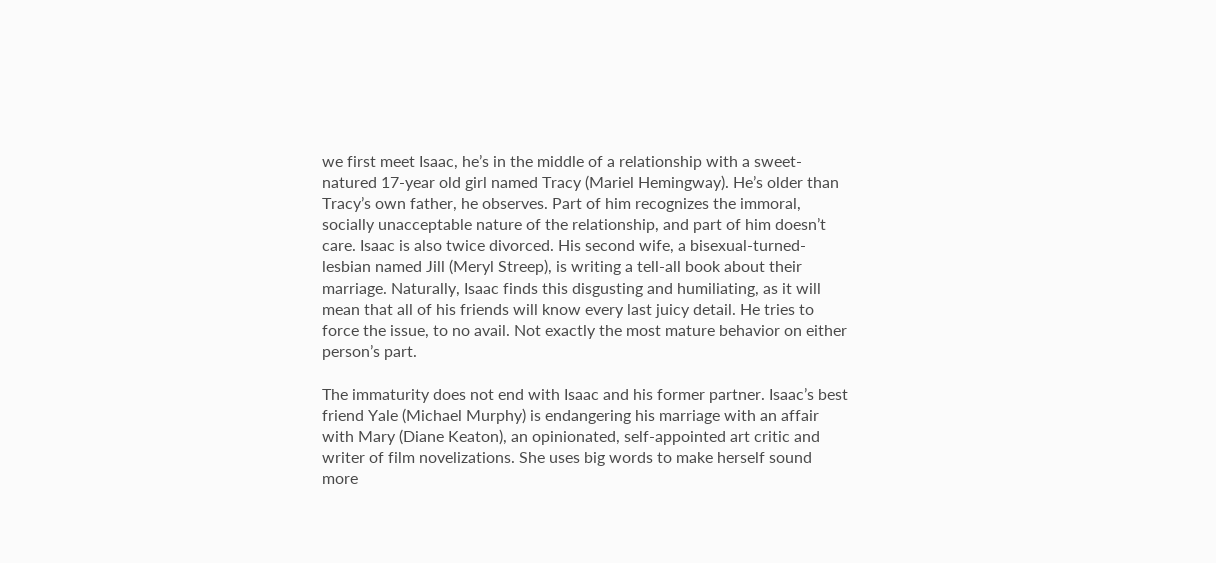we first meet Isaac, he’s in the middle of a relationship with a sweet-natured 17-year old girl named Tracy (Mariel Hemingway). He’s older than Tracy’s own father, he observes. Part of him recognizes the immoral, socially unacceptable nature of the relationship, and part of him doesn’t care. Isaac is also twice divorced. His second wife, a bisexual-turned-lesbian named Jill (Meryl Streep), is writing a tell-all book about their marriage. Naturally, Isaac finds this disgusting and humiliating, as it will mean that all of his friends will know every last juicy detail. He tries to force the issue, to no avail. Not exactly the most mature behavior on either person’s part.

The immaturity does not end with Isaac and his former partner. Isaac’s best friend Yale (Michael Murphy) is endangering his marriage with an affair with Mary (Diane Keaton), an opinionated, self-appointed art critic and writer of film novelizations. She uses big words to make herself sound more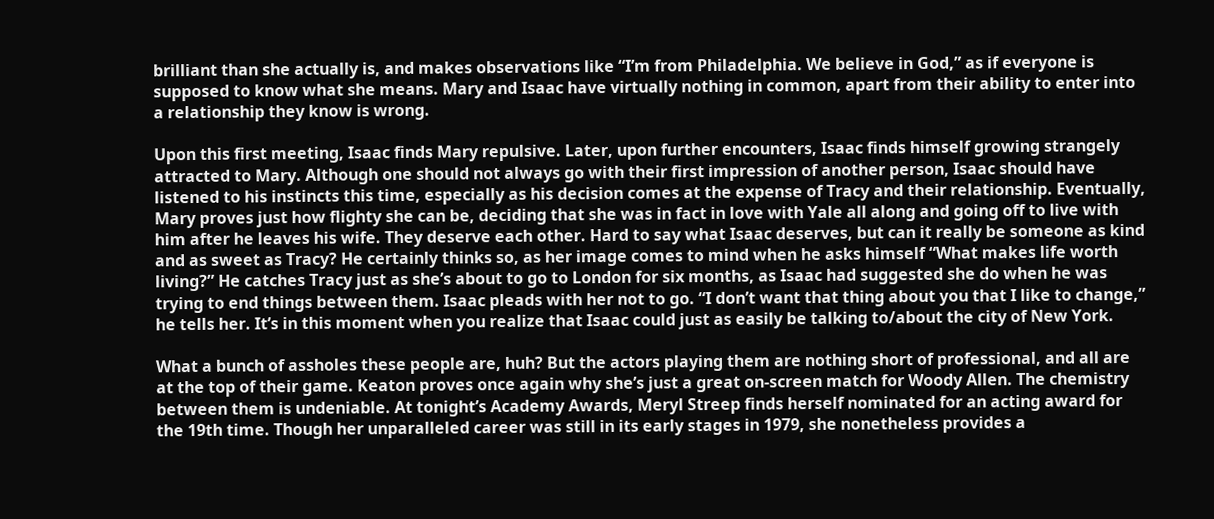brilliant than she actually is, and makes observations like “I’m from Philadelphia. We believe in God,” as if everyone is supposed to know what she means. Mary and Isaac have virtually nothing in common, apart from their ability to enter into a relationship they know is wrong.

Upon this first meeting, Isaac finds Mary repulsive. Later, upon further encounters, Isaac finds himself growing strangely attracted to Mary. Although one should not always go with their first impression of another person, Isaac should have listened to his instincts this time, especially as his decision comes at the expense of Tracy and their relationship. Eventually, Mary proves just how flighty she can be, deciding that she was in fact in love with Yale all along and going off to live with him after he leaves his wife. They deserve each other. Hard to say what Isaac deserves, but can it really be someone as kind and as sweet as Tracy? He certainly thinks so, as her image comes to mind when he asks himself “What makes life worth living?” He catches Tracy just as she’s about to go to London for six months, as Isaac had suggested she do when he was trying to end things between them. Isaac pleads with her not to go. “I don’t want that thing about you that I like to change,” he tells her. It’s in this moment when you realize that Isaac could just as easily be talking to/about the city of New York.

What a bunch of assholes these people are, huh? But the actors playing them are nothing short of professional, and all are at the top of their game. Keaton proves once again why she’s just a great on-screen match for Woody Allen. The chemistry between them is undeniable. At tonight’s Academy Awards, Meryl Streep finds herself nominated for an acting award for the 19th time. Though her unparalleled career was still in its early stages in 1979, she nonetheless provides a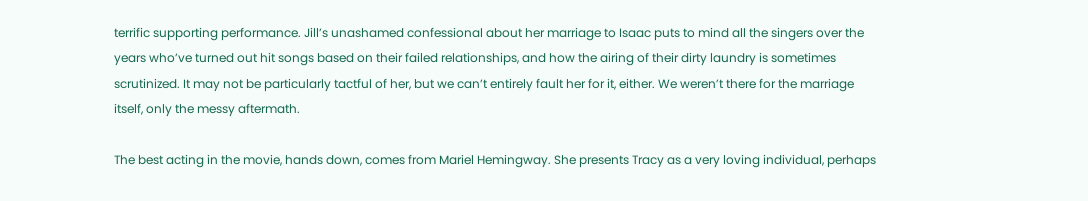terrific supporting performance. Jill’s unashamed confessional about her marriage to Isaac puts to mind all the singers over the years who’ve turned out hit songs based on their failed relationships, and how the airing of their dirty laundry is sometimes scrutinized. It may not be particularly tactful of her, but we can’t entirely fault her for it, either. We weren’t there for the marriage itself, only the messy aftermath.

The best acting in the movie, hands down, comes from Mariel Hemingway. She presents Tracy as a very loving individual, perhaps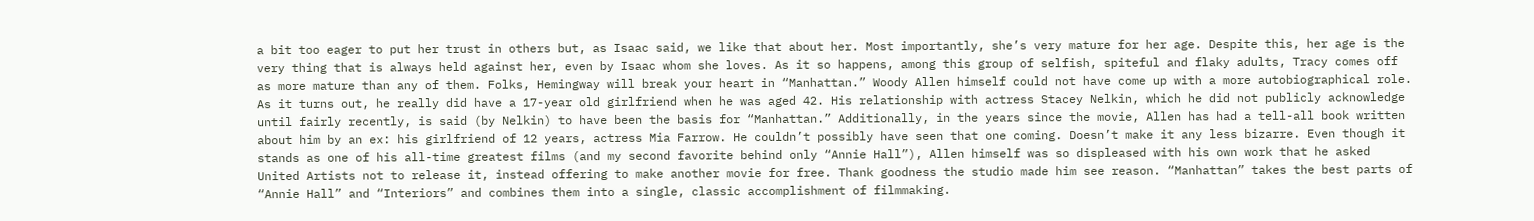a bit too eager to put her trust in others but, as Isaac said, we like that about her. Most importantly, she’s very mature for her age. Despite this, her age is the very thing that is always held against her, even by Isaac whom she loves. As it so happens, among this group of selfish, spiteful and flaky adults, Tracy comes off as more mature than any of them. Folks, Hemingway will break your heart in “Manhattan.” Woody Allen himself could not have come up with a more autobiographical role. As it turns out, he really did have a 17-year old girlfriend when he was aged 42. His relationship with actress Stacey Nelkin, which he did not publicly acknowledge until fairly recently, is said (by Nelkin) to have been the basis for “Manhattan.” Additionally, in the years since the movie, Allen has had a tell-all book written about him by an ex: his girlfriend of 12 years, actress Mia Farrow. He couldn’t possibly have seen that one coming. Doesn’t make it any less bizarre. Even though it stands as one of his all-time greatest films (and my second favorite behind only “Annie Hall”), Allen himself was so displeased with his own work that he asked United Artists not to release it, instead offering to make another movie for free. Thank goodness the studio made him see reason. “Manhattan” takes the best parts of “Annie Hall” and “Interiors” and combines them into a single, classic accomplishment of filmmaking.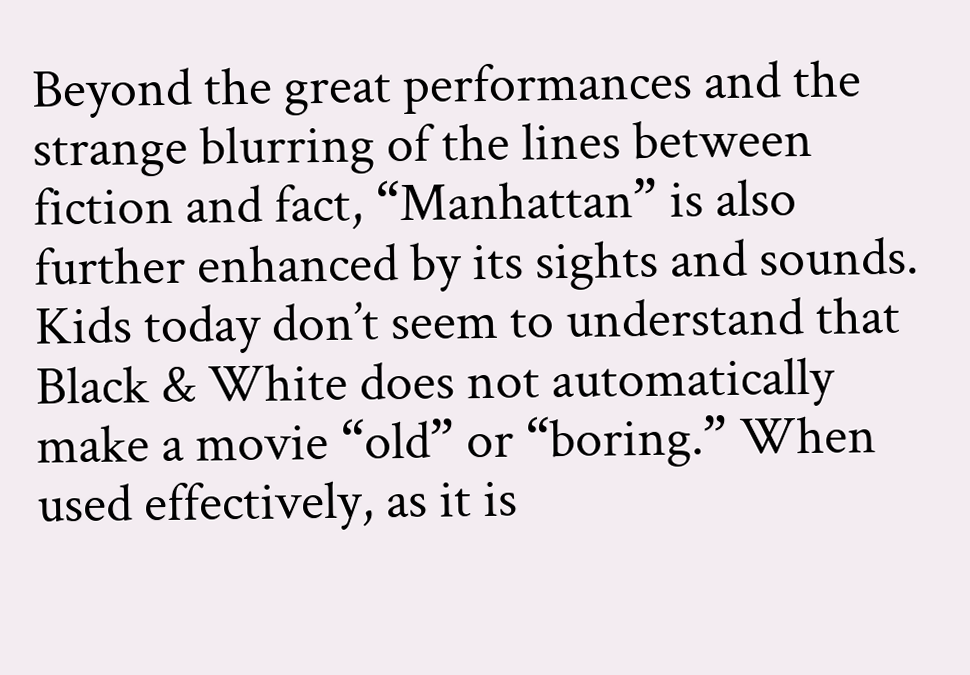Beyond the great performances and the strange blurring of the lines between fiction and fact, “Manhattan” is also further enhanced by its sights and sounds. Kids today don’t seem to understand that Black & White does not automatically make a movie “old” or “boring.” When used effectively, as it is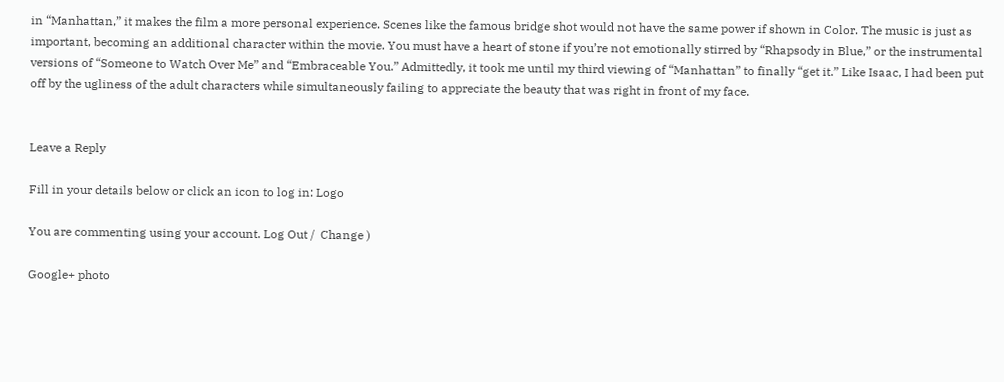in “Manhattan,” it makes the film a more personal experience. Scenes like the famous bridge shot would not have the same power if shown in Color. The music is just as important, becoming an additional character within the movie. You must have a heart of stone if you’re not emotionally stirred by “Rhapsody in Blue,” or the instrumental versions of “Someone to Watch Over Me” and “Embraceable You.” Admittedly, it took me until my third viewing of “Manhattan” to finally “get it.” Like Isaac, I had been put off by the ugliness of the adult characters while simultaneously failing to appreciate the beauty that was right in front of my face.


Leave a Reply

Fill in your details below or click an icon to log in: Logo

You are commenting using your account. Log Out /  Change )

Google+ photo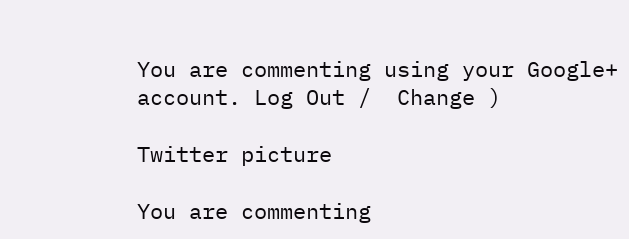You are commenting using your Google+ account. Log Out /  Change )

Twitter picture

You are commenting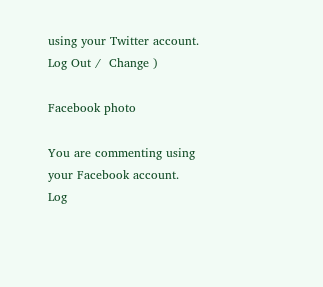using your Twitter account. Log Out /  Change )

Facebook photo

You are commenting using your Facebook account. Log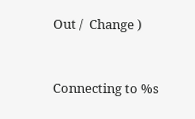Out /  Change )


Connecting to %s